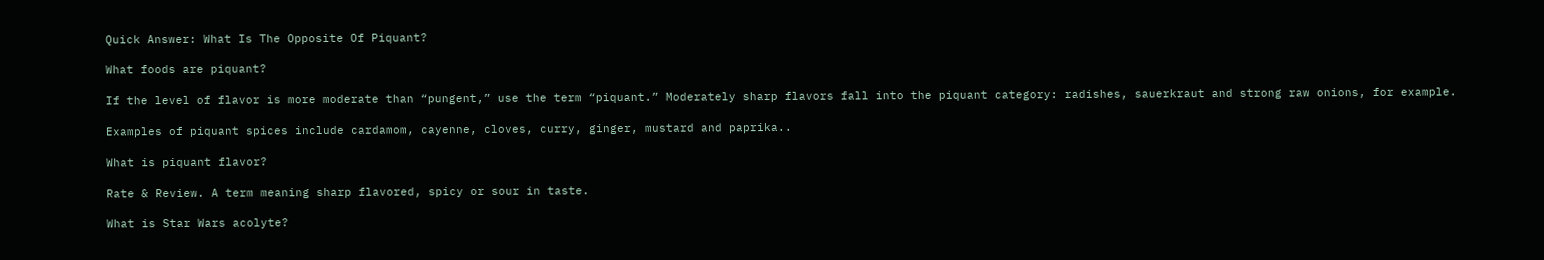Quick Answer: What Is The Opposite Of Piquant?

What foods are piquant?

If the level of flavor is more moderate than “pungent,” use the term “piquant.” Moderately sharp flavors fall into the piquant category: radishes, sauerkraut and strong raw onions, for example.

Examples of piquant spices include cardamom, cayenne, cloves, curry, ginger, mustard and paprika..

What is piquant flavor?

Rate & Review. A term meaning sharp flavored, spicy or sour in taste.

What is Star Wars acolyte?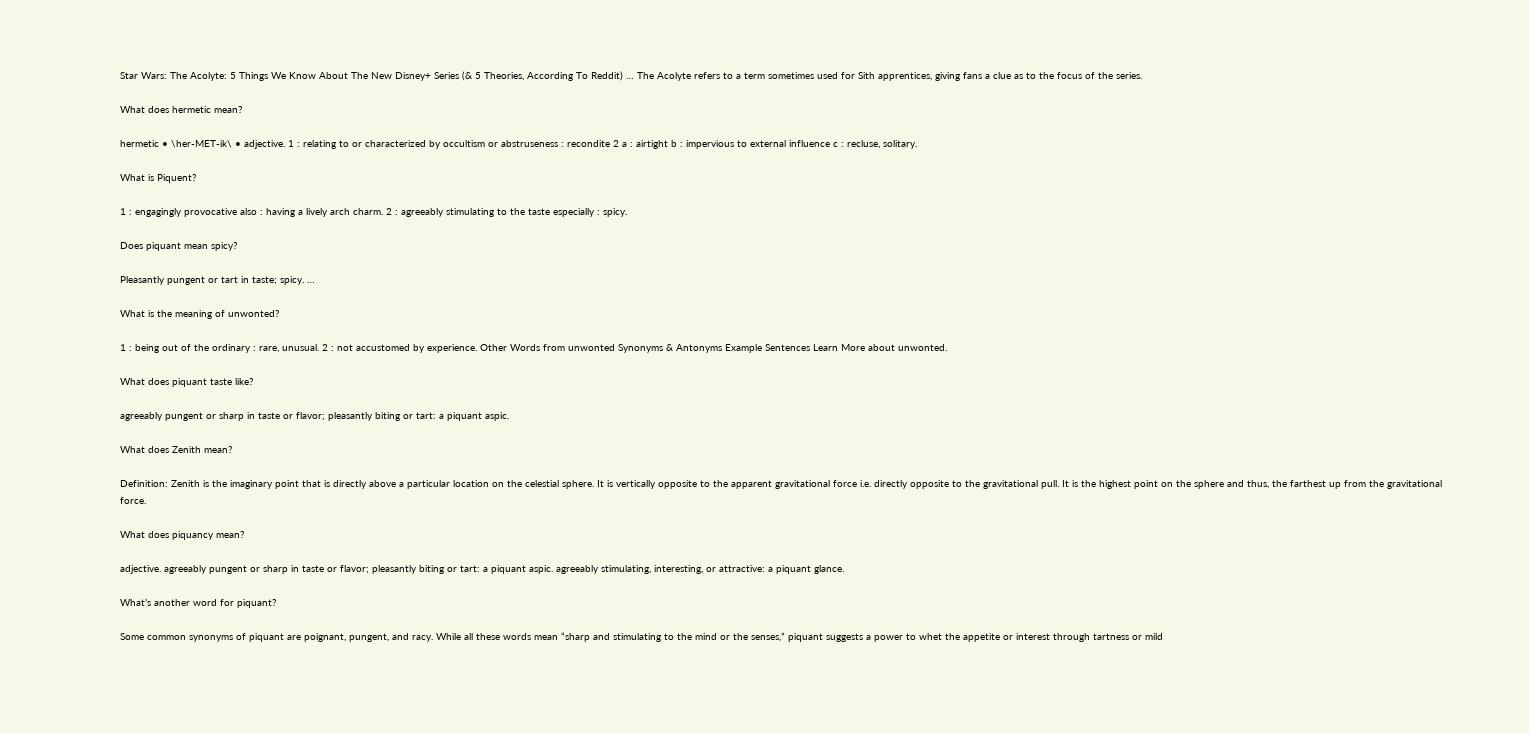Star Wars: The Acolyte: 5 Things We Know About The New Disney+ Series (& 5 Theories, According To Reddit) … The Acolyte refers to a term sometimes used for Sith apprentices, giving fans a clue as to the focus of the series.

What does hermetic mean?

hermetic • \her-MET-ik\ • adjective. 1 : relating to or characterized by occultism or abstruseness : recondite 2 a : airtight b : impervious to external influence c : recluse, solitary.

What is Piquent?

1 : engagingly provocative also : having a lively arch charm. 2 : agreeably stimulating to the taste especially : spicy.

Does piquant mean spicy?

Pleasantly pungent or tart in taste; spicy. …

What is the meaning of unwonted?

1 : being out of the ordinary : rare, unusual. 2 : not accustomed by experience. Other Words from unwonted Synonyms & Antonyms Example Sentences Learn More about unwonted.

What does piquant taste like?

agreeably pungent or sharp in taste or flavor; pleasantly biting or tart: a piquant aspic.

What does Zenith mean?

Definition: Zenith is the imaginary point that is directly above a particular location on the celestial sphere. It is vertically opposite to the apparent gravitational force i.e. directly opposite to the gravitational pull. It is the highest point on the sphere and thus, the farthest up from the gravitational force.

What does piquancy mean?

adjective. agreeably pungent or sharp in taste or flavor; pleasantly biting or tart: a piquant aspic. agreeably stimulating, interesting, or attractive: a piquant glance.

What’s another word for piquant?

Some common synonyms of piquant are poignant, pungent, and racy. While all these words mean “sharp and stimulating to the mind or the senses,” piquant suggests a power to whet the appetite or interest through tartness or mild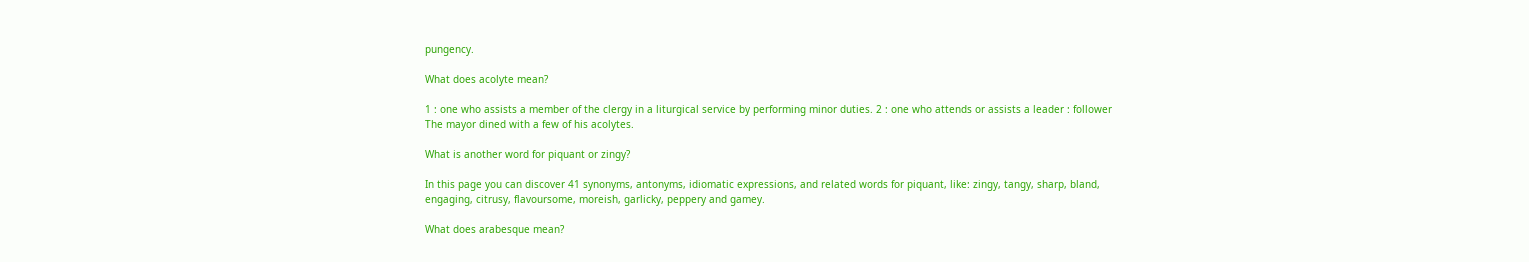pungency.

What does acolyte mean?

1 : one who assists a member of the clergy in a liturgical service by performing minor duties. 2 : one who attends or assists a leader : follower The mayor dined with a few of his acolytes.

What is another word for piquant or zingy?

In this page you can discover 41 synonyms, antonyms, idiomatic expressions, and related words for piquant, like: zingy, tangy, sharp, bland, engaging, citrusy, flavoursome, moreish, garlicky, peppery and gamey.

What does arabesque mean?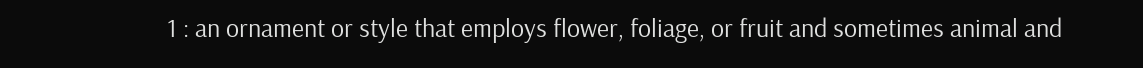1 : an ornament or style that employs flower, foliage, or fruit and sometimes animal and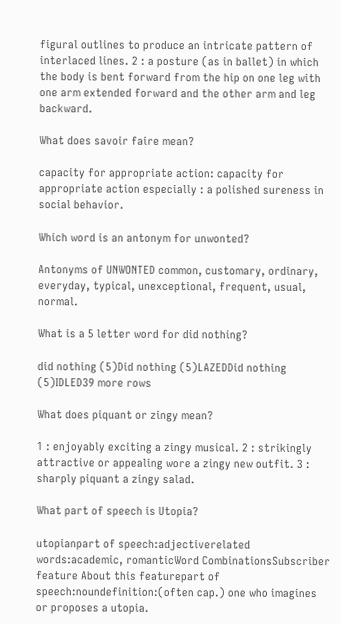figural outlines to produce an intricate pattern of interlaced lines. 2 : a posture (as in ballet) in which the body is bent forward from the hip on one leg with one arm extended forward and the other arm and leg backward.

What does savoir faire mean?

capacity for appropriate action: capacity for appropriate action especially : a polished sureness in social behavior.

Which word is an antonym for unwonted?

Antonyms of UNWONTED common, customary, ordinary, everyday, typical, unexceptional, frequent, usual, normal.

What is a 5 letter word for did nothing?

did nothing (5)Did nothing (5)LAZEDDid nothing (5)IDLED39 more rows

What does piquant or zingy mean?

1 : enjoyably exciting a zingy musical. 2 : strikingly attractive or appealing wore a zingy new outfit. 3 : sharply piquant a zingy salad.

What part of speech is Utopia?

utopianpart of speech:adjectiverelated words:academic, romanticWord CombinationsSubscriber feature About this featurepart of speech:noundefinition:(often cap.) one who imagines or proposes a utopia.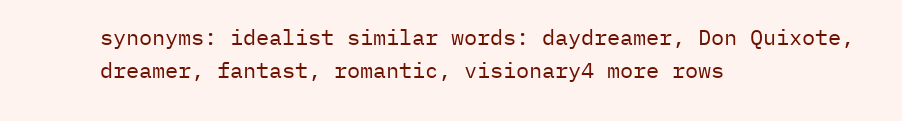synonyms: idealist similar words: daydreamer, Don Quixote, dreamer, fantast, romantic, visionary4 more rows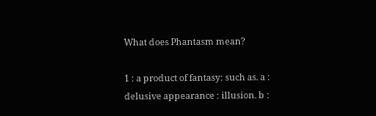What does Phantasm mean?

1 : a product of fantasy: such as. a : delusive appearance : illusion. b :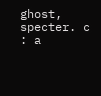ghost, specter. c : a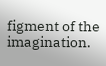figment of the imagination.